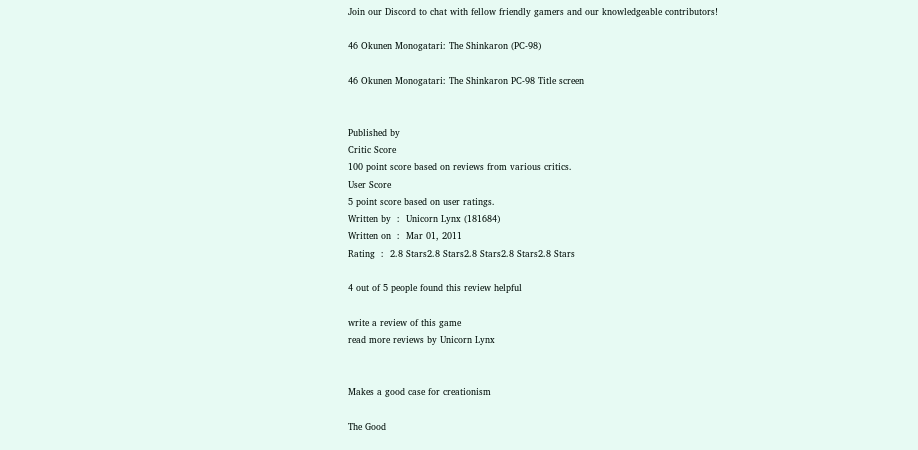Join our Discord to chat with fellow friendly gamers and our knowledgeable contributors!

46 Okunen Monogatari: The Shinkaron (PC-98)

46 Okunen Monogatari: The Shinkaron PC-98 Title screen


Published by
Critic Score
100 point score based on reviews from various critics.
User Score
5 point score based on user ratings.
Written by  :  Unicorn Lynx (181684)
Written on  :  Mar 01, 2011
Rating  :  2.8 Stars2.8 Stars2.8 Stars2.8 Stars2.8 Stars

4 out of 5 people found this review helpful

write a review of this game
read more reviews by Unicorn Lynx


Makes a good case for creationism

The Good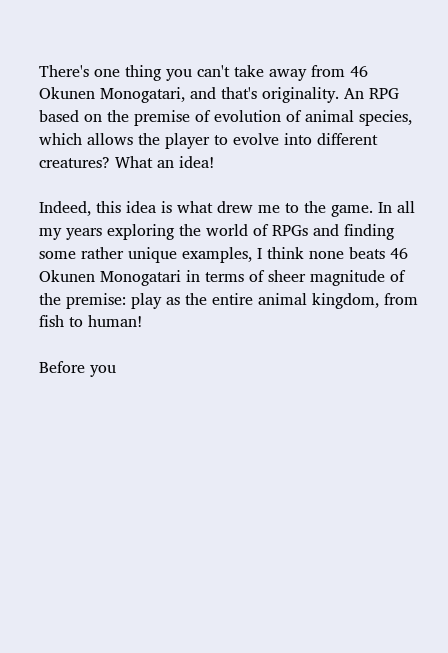There's one thing you can't take away from 46 Okunen Monogatari, and that's originality. An RPG based on the premise of evolution of animal species, which allows the player to evolve into different creatures? What an idea!

Indeed, this idea is what drew me to the game. In all my years exploring the world of RPGs and finding some rather unique examples, I think none beats 46 Okunen Monogatari in terms of sheer magnitude of the premise: play as the entire animal kingdom, from fish to human!

Before you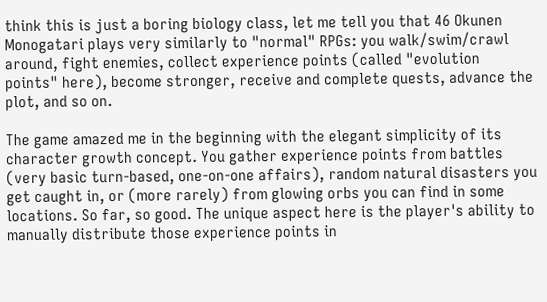think this is just a boring biology class, let me tell you that 46 Okunen Monogatari plays very similarly to "normal" RPGs: you walk/swim/crawl around, fight enemies, collect experience points (called "evolution points" here), become stronger, receive and complete quests, advance the plot, and so on.

The game amazed me in the beginning with the elegant simplicity of its character growth concept. You gather experience points from battles (very basic turn-based, one-on-one affairs), random natural disasters you get caught in, or (more rarely) from glowing orbs you can find in some locations. So far, so good. The unique aspect here is the player's ability to manually distribute those experience points in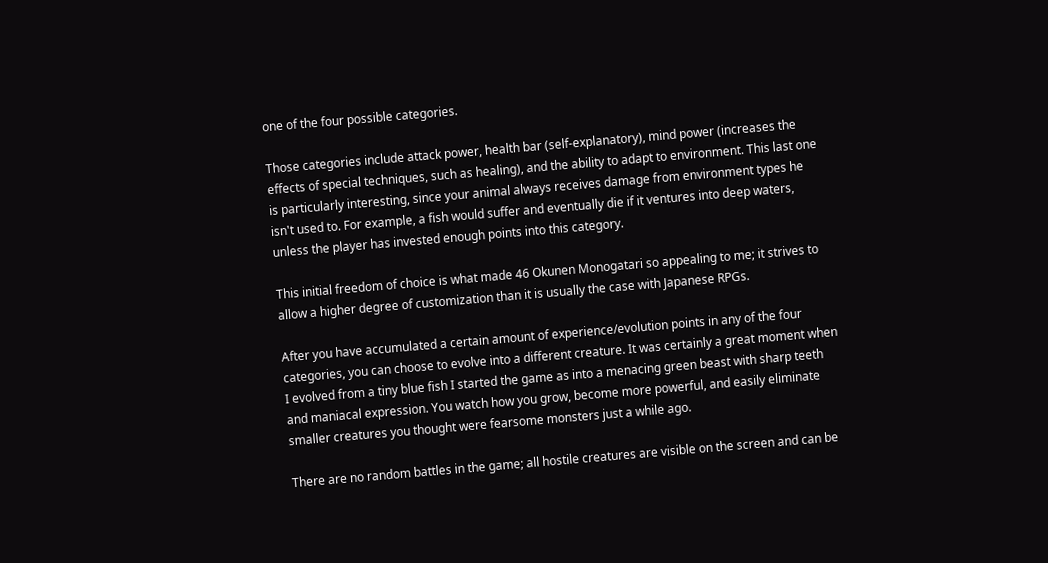one of the four possible categories.

Those categories include attack power, health bar (self-explanatory), mind power (increases the effects of special techniques, such as healing), and the ability to adapt to environment. This last one is particularly interesting, since your animal always receives damage from environment types he isn't used to. For example, a fish would suffer and eventually die if it ventures into deep waters, unless the player has invested enough points into this category.

This initial freedom of choice is what made 46 Okunen Monogatari so appealing to me; it strives to allow a higher degree of customization than it is usually the case with Japanese RPGs.

After you have accumulated a certain amount of experience/evolution points in any of the four categories, you can choose to evolve into a different creature. It was certainly a great moment when I evolved from a tiny blue fish I started the game as into a menacing green beast with sharp teeth and maniacal expression. You watch how you grow, become more powerful, and easily eliminate smaller creatures you thought were fearsome monsters just a while ago.

There are no random battles in the game; all hostile creatures are visible on the screen and can be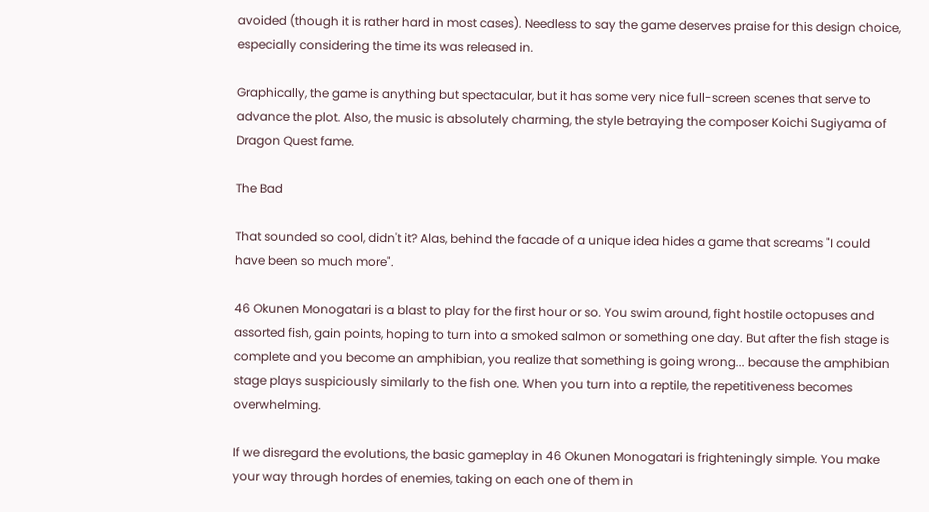avoided (though it is rather hard in most cases). Needless to say the game deserves praise for this design choice, especially considering the time its was released in.

Graphically, the game is anything but spectacular, but it has some very nice full-screen scenes that serve to advance the plot. Also, the music is absolutely charming, the style betraying the composer Koichi Sugiyama of Dragon Quest fame.

The Bad

That sounded so cool, didn't it? Alas, behind the facade of a unique idea hides a game that screams "I could have been so much more".

46 Okunen Monogatari is a blast to play for the first hour or so. You swim around, fight hostile octopuses and assorted fish, gain points, hoping to turn into a smoked salmon or something one day. But after the fish stage is complete and you become an amphibian, you realize that something is going wrong... because the amphibian stage plays suspiciously similarly to the fish one. When you turn into a reptile, the repetitiveness becomes overwhelming.

If we disregard the evolutions, the basic gameplay in 46 Okunen Monogatari is frighteningly simple. You make your way through hordes of enemies, taking on each one of them in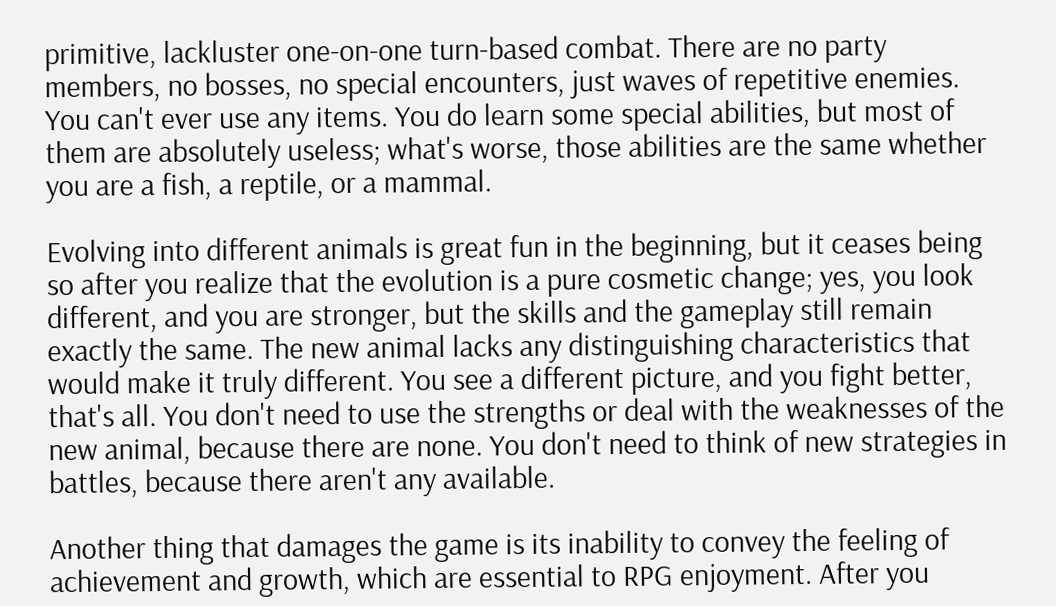primitive, lackluster one-on-one turn-based combat. There are no party members, no bosses, no special encounters, just waves of repetitive enemies. You can't ever use any items. You do learn some special abilities, but most of them are absolutely useless; what's worse, those abilities are the same whether you are a fish, a reptile, or a mammal.

Evolving into different animals is great fun in the beginning, but it ceases being so after you realize that the evolution is a pure cosmetic change; yes, you look different, and you are stronger, but the skills and the gameplay still remain exactly the same. The new animal lacks any distinguishing characteristics that would make it truly different. You see a different picture, and you fight better, that's all. You don't need to use the strengths or deal with the weaknesses of the new animal, because there are none. You don't need to think of new strategies in battles, because there aren't any available.

Another thing that damages the game is its inability to convey the feeling of achievement and growth, which are essential to RPG enjoyment. After you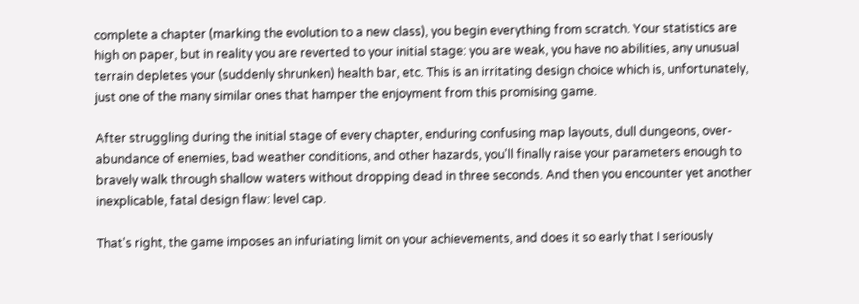complete a chapter (marking the evolution to a new class), you begin everything from scratch. Your statistics are high on paper, but in reality you are reverted to your initial stage: you are weak, you have no abilities, any unusual terrain depletes your (suddenly shrunken) health bar, etc. This is an irritating design choice which is, unfortunately, just one of the many similar ones that hamper the enjoyment from this promising game.

After struggling during the initial stage of every chapter, enduring confusing map layouts, dull dungeons, over-abundance of enemies, bad weather conditions, and other hazards, you'll finally raise your parameters enough to bravely walk through shallow waters without dropping dead in three seconds. And then you encounter yet another inexplicable, fatal design flaw: level cap.

That's right, the game imposes an infuriating limit on your achievements, and does it so early that I seriously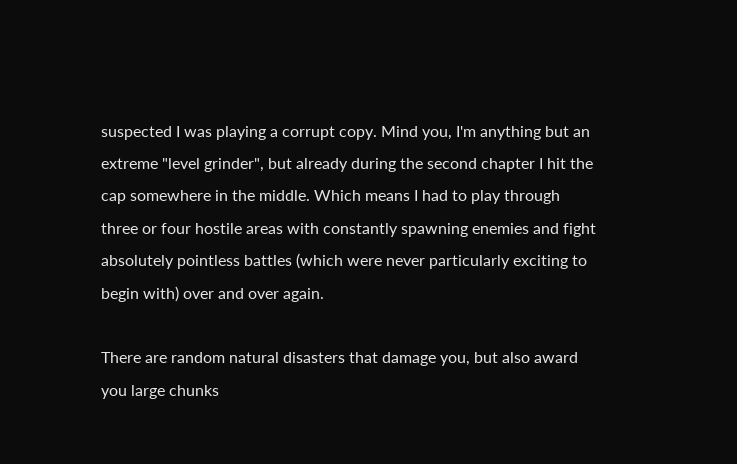suspected I was playing a corrupt copy. Mind you, I'm anything but an extreme "level grinder", but already during the second chapter I hit the cap somewhere in the middle. Which means I had to play through three or four hostile areas with constantly spawning enemies and fight absolutely pointless battles (which were never particularly exciting to begin with) over and over again.

There are random natural disasters that damage you, but also award you large chunks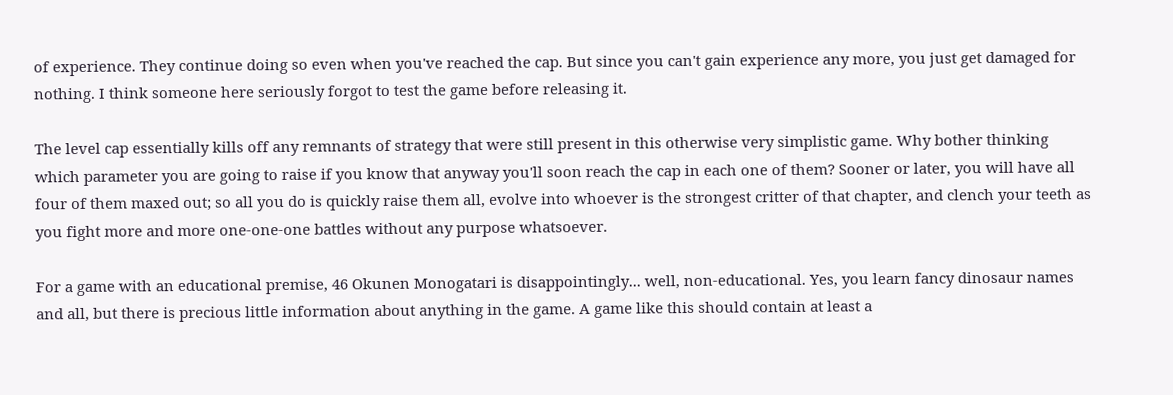of experience. They continue doing so even when you've reached the cap. But since you can't gain experience any more, you just get damaged for nothing. I think someone here seriously forgot to test the game before releasing it.

The level cap essentially kills off any remnants of strategy that were still present in this otherwise very simplistic game. Why bother thinking which parameter you are going to raise if you know that anyway you'll soon reach the cap in each one of them? Sooner or later, you will have all four of them maxed out; so all you do is quickly raise them all, evolve into whoever is the strongest critter of that chapter, and clench your teeth as you fight more and more one-one-one battles without any purpose whatsoever.

For a game with an educational premise, 46 Okunen Monogatari is disappointingly... well, non-educational. Yes, you learn fancy dinosaur names and all, but there is precious little information about anything in the game. A game like this should contain at least a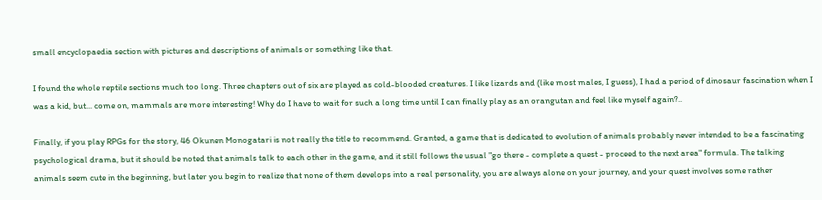small encyclopaedia section with pictures and descriptions of animals or something like that.

I found the whole reptile sections much too long. Three chapters out of six are played as cold-blooded creatures. I like lizards and (like most males, I guess), I had a period of dinosaur fascination when I was a kid, but... come on, mammals are more interesting! Why do I have to wait for such a long time until I can finally play as an orangutan and feel like myself again?..

Finally, if you play RPGs for the story, 46 Okunen Monogatari is not really the title to recommend. Granted, a game that is dedicated to evolution of animals probably never intended to be a fascinating psychological drama, but it should be noted that animals talk to each other in the game, and it still follows the usual "go there - complete a quest - proceed to the next area" formula. The talking animals seem cute in the beginning, but later you begin to realize that none of them develops into a real personality, you are always alone on your journey, and your quest involves some rather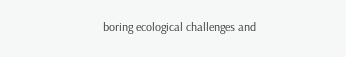boring ecological challenges and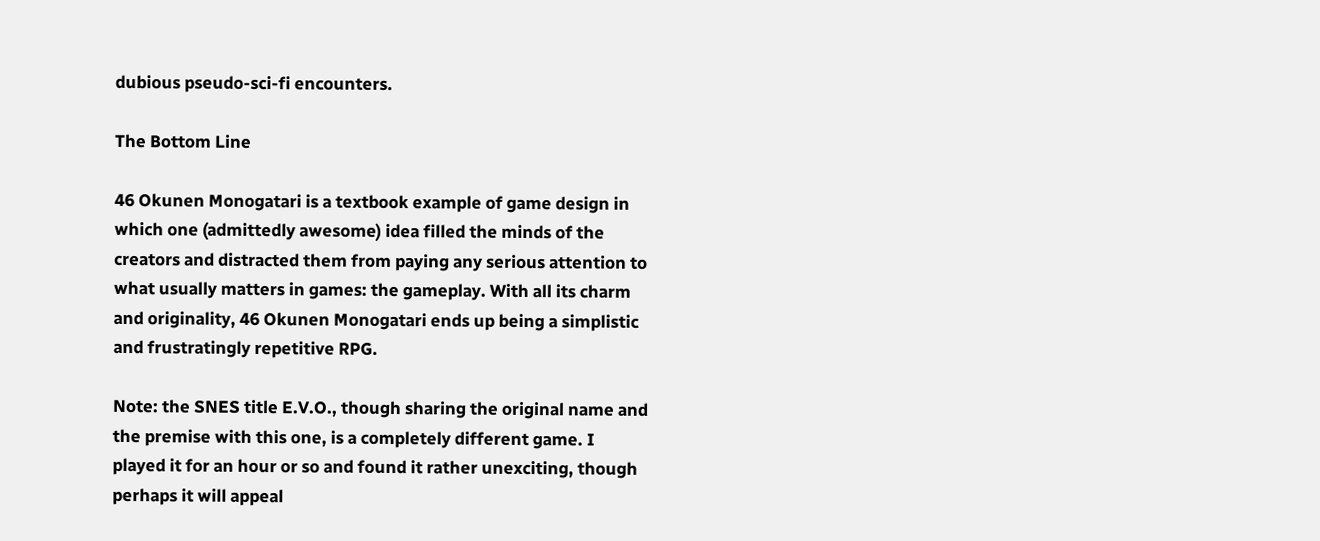dubious pseudo-sci-fi encounters.

The Bottom Line

46 Okunen Monogatari is a textbook example of game design in which one (admittedly awesome) idea filled the minds of the creators and distracted them from paying any serious attention to what usually matters in games: the gameplay. With all its charm and originality, 46 Okunen Monogatari ends up being a simplistic and frustratingly repetitive RPG.

Note: the SNES title E.V.O., though sharing the original name and the premise with this one, is a completely different game. I played it for an hour or so and found it rather unexciting, though perhaps it will appeal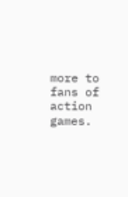more to fans of action games.